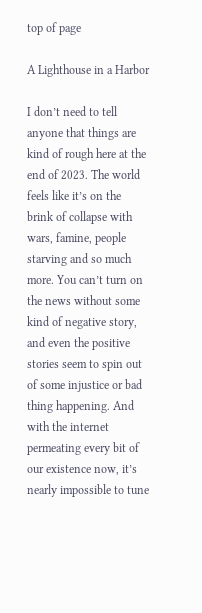top of page

A Lighthouse in a Harbor

I don’t need to tell anyone that things are kind of rough here at the end of 2023. The world feels like it’s on the brink of collapse with wars, famine, people starving and so much more. You can’t turn on the news without some kind of negative story, and even the positive stories seem to spin out of some injustice or bad thing happening. And with the internet permeating every bit of our existence now, it’s nearly impossible to tune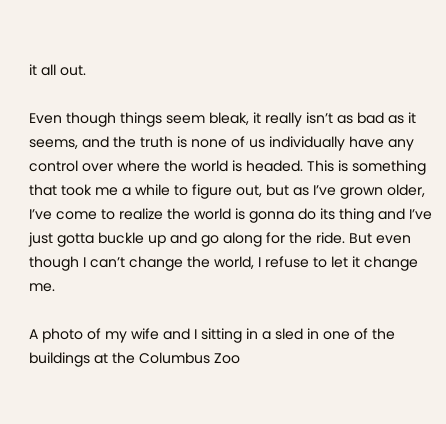it all out.

Even though things seem bleak, it really isn’t as bad as it seems, and the truth is none of us individually have any control over where the world is headed. This is something that took me a while to figure out, but as I’ve grown older, I’ve come to realize the world is gonna do its thing and I’ve just gotta buckle up and go along for the ride. But even though I can’t change the world, I refuse to let it change me.

A photo of my wife and I sitting in a sled in one of the buildings at the Columbus Zoo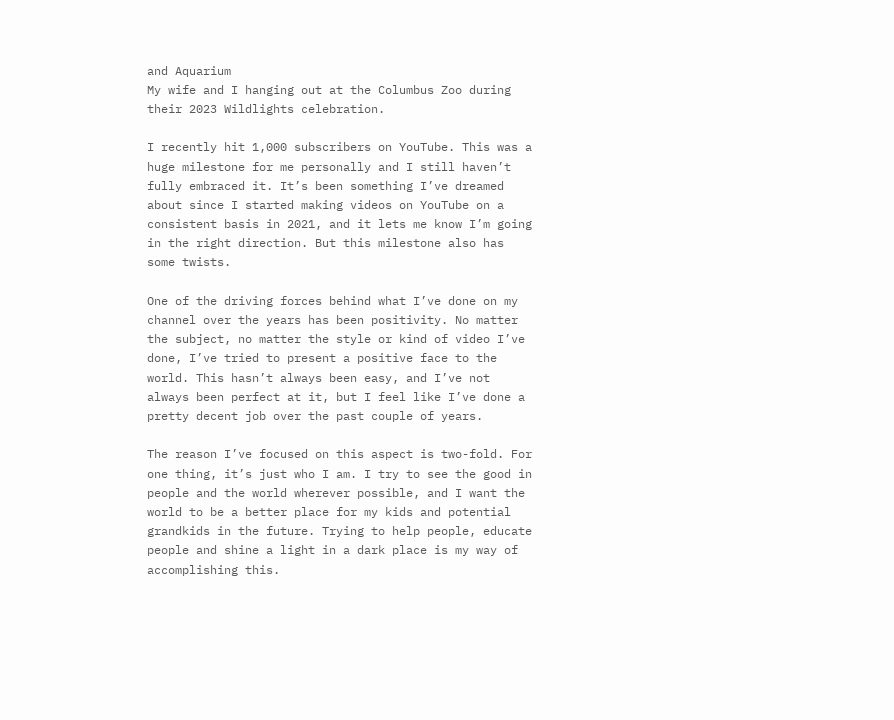and Aquarium
My wife and I hanging out at the Columbus Zoo during their 2023 Wildlights celebration.

I recently hit 1,000 subscribers on YouTube. This was a huge milestone for me personally and I still haven’t fully embraced it. It’s been something I’ve dreamed about since I started making videos on YouTube on a consistent basis in 2021, and it lets me know I’m going in the right direction. But this milestone also has some twists.

One of the driving forces behind what I’ve done on my channel over the years has been positivity. No matter the subject, no matter the style or kind of video I’ve done, I’ve tried to present a positive face to the world. This hasn’t always been easy, and I’ve not always been perfect at it, but I feel like I’ve done a pretty decent job over the past couple of years.

The reason I’ve focused on this aspect is two-fold. For one thing, it’s just who I am. I try to see the good in people and the world wherever possible, and I want the world to be a better place for my kids and potential grandkids in the future. Trying to help people, educate people and shine a light in a dark place is my way of accomplishing this.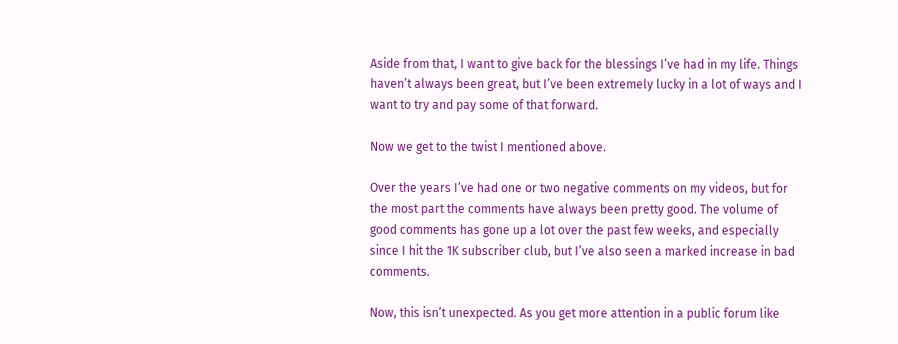Aside from that, I want to give back for the blessings I’ve had in my life. Things haven’t always been great, but I’ve been extremely lucky in a lot of ways and I want to try and pay some of that forward.

Now we get to the twist I mentioned above.

Over the years I’ve had one or two negative comments on my videos, but for the most part the comments have always been pretty good. The volume of good comments has gone up a lot over the past few weeks, and especially since I hit the 1K subscriber club, but I’ve also seen a marked increase in bad comments.

Now, this isn’t unexpected. As you get more attention in a public forum like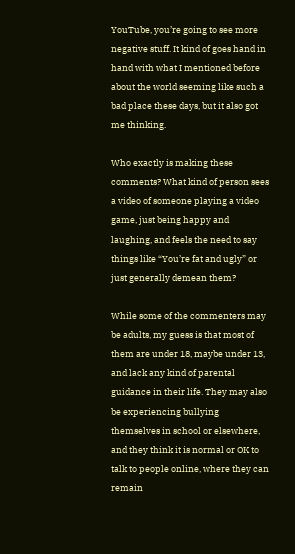YouTube, you’re going to see more negative stuff. It kind of goes hand in hand with what I mentioned before about the world seeming like such a bad place these days, but it also got me thinking.

Who exactly is making these comments? What kind of person sees a video of someone playing a video game, just being happy and laughing, and feels the need to say things like “You’re fat and ugly” or just generally demean them?

While some of the commenters may be adults, my guess is that most of them are under 18, maybe under 13, and lack any kind of parental guidance in their life. They may also be experiencing bullying themselves in school or elsewhere, and they think it is normal or OK to talk to people online, where they can remain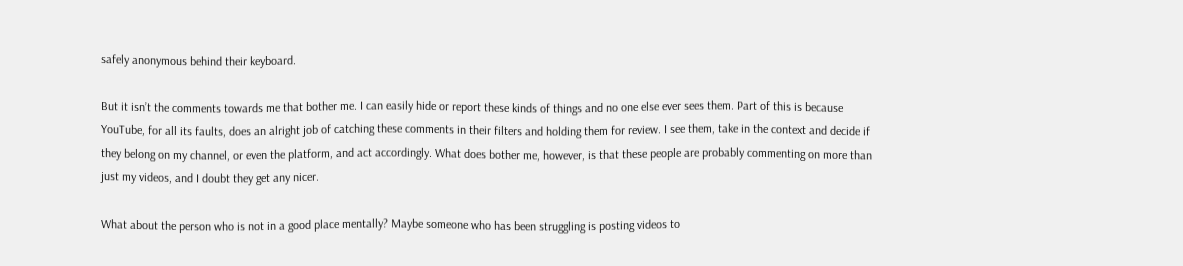safely anonymous behind their keyboard.

But it isn’t the comments towards me that bother me. I can easily hide or report these kinds of things and no one else ever sees them. Part of this is because YouTube, for all its faults, does an alright job of catching these comments in their filters and holding them for review. I see them, take in the context and decide if they belong on my channel, or even the platform, and act accordingly. What does bother me, however, is that these people are probably commenting on more than just my videos, and I doubt they get any nicer.

What about the person who is not in a good place mentally? Maybe someone who has been struggling is posting videos to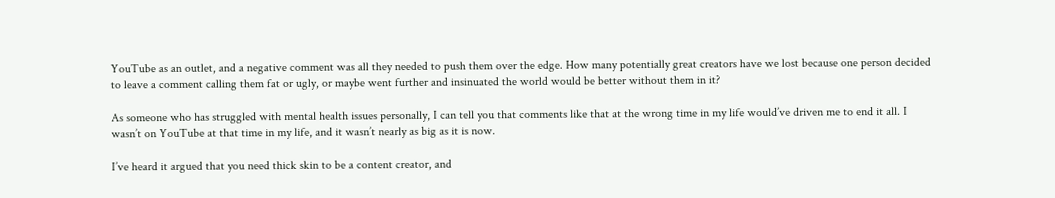YouTube as an outlet, and a negative comment was all they needed to push them over the edge. How many potentially great creators have we lost because one person decided to leave a comment calling them fat or ugly, or maybe went further and insinuated the world would be better without them in it?

As someone who has struggled with mental health issues personally, I can tell you that comments like that at the wrong time in my life would’ve driven me to end it all. I wasn’t on YouTube at that time in my life, and it wasn’t nearly as big as it is now.

I’ve heard it argued that you need thick skin to be a content creator, and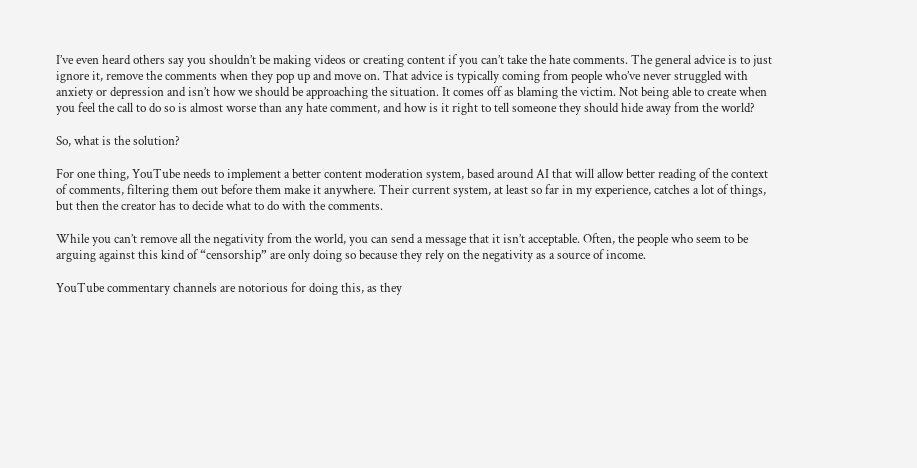I’ve even heard others say you shouldn’t be making videos or creating content if you can’t take the hate comments. The general advice is to just ignore it, remove the comments when they pop up and move on. That advice is typically coming from people who’ve never struggled with anxiety or depression and isn’t how we should be approaching the situation. It comes off as blaming the victim. Not being able to create when you feel the call to do so is almost worse than any hate comment, and how is it right to tell someone they should hide away from the world?

So, what is the solution?

For one thing, YouTube needs to implement a better content moderation system, based around AI that will allow better reading of the context of comments, filtering them out before them make it anywhere. Their current system, at least so far in my experience, catches a lot of things, but then the creator has to decide what to do with the comments.

While you can’t remove all the negativity from the world, you can send a message that it isn’t acceptable. Often, the people who seem to be arguing against this kind of “censorship” are only doing so because they rely on the negativity as a source of income.

YouTube commentary channels are notorious for doing this, as they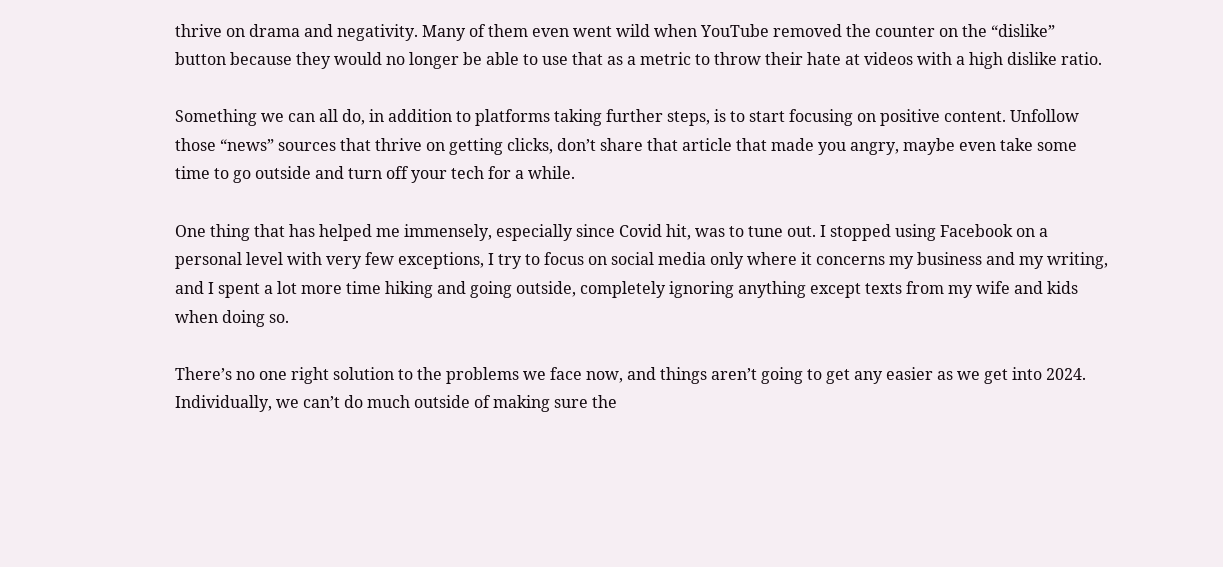thrive on drama and negativity. Many of them even went wild when YouTube removed the counter on the “dislike” button because they would no longer be able to use that as a metric to throw their hate at videos with a high dislike ratio.

Something we can all do, in addition to platforms taking further steps, is to start focusing on positive content. Unfollow those “news” sources that thrive on getting clicks, don’t share that article that made you angry, maybe even take some time to go outside and turn off your tech for a while.

One thing that has helped me immensely, especially since Covid hit, was to tune out. I stopped using Facebook on a personal level with very few exceptions, I try to focus on social media only where it concerns my business and my writing, and I spent a lot more time hiking and going outside, completely ignoring anything except texts from my wife and kids when doing so.

There’s no one right solution to the problems we face now, and things aren’t going to get any easier as we get into 2024. Individually, we can’t do much outside of making sure the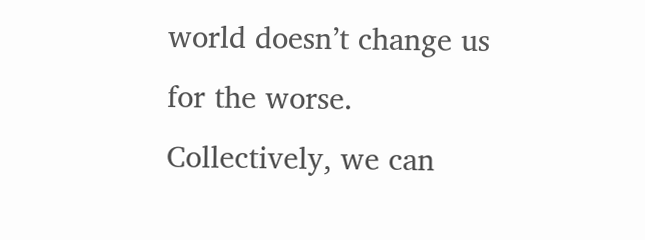world doesn’t change us for the worse. Collectively, we can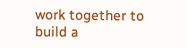work together to build a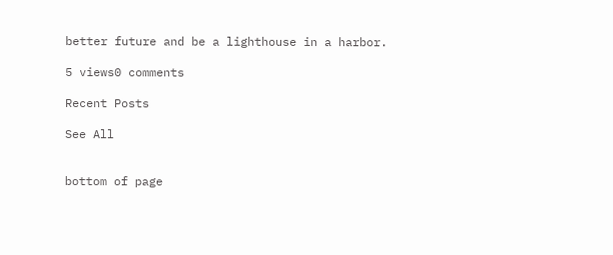better future and be a lighthouse in a harbor.

5 views0 comments

Recent Posts

See All


bottom of page